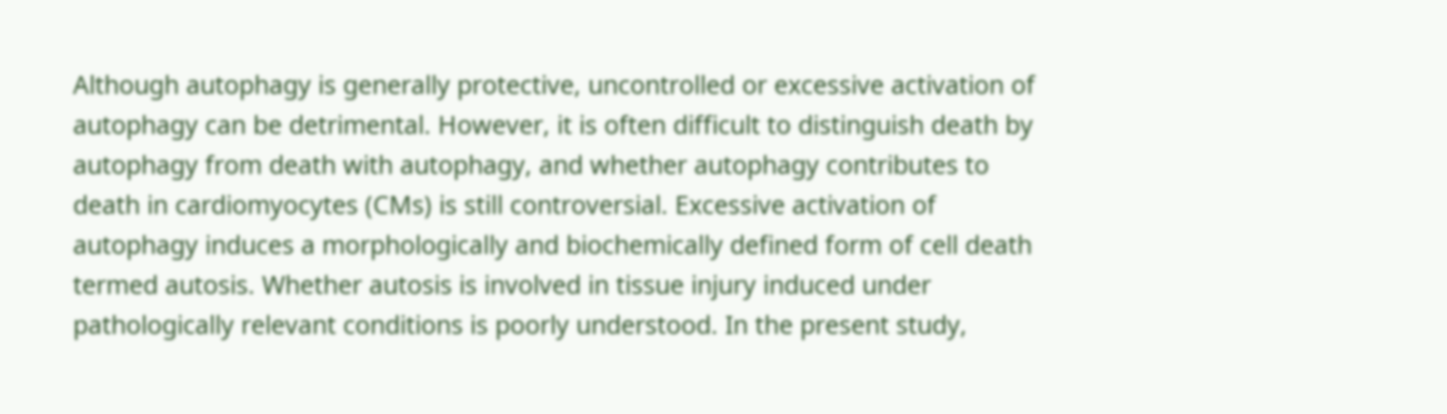Although autophagy is generally protective, uncontrolled or excessive activation of autophagy can be detrimental. However, it is often difficult to distinguish death by autophagy from death with autophagy, and whether autophagy contributes to death in cardiomyocytes (CMs) is still controversial. Excessive activation of autophagy induces a morphologically and biochemically defined form of cell death termed autosis. Whether autosis is involved in tissue injury induced under pathologically relevant conditions is poorly understood. In the present study,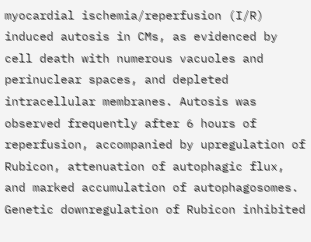myocardial ischemia/reperfusion (I/R) induced autosis in CMs, as evidenced by cell death with numerous vacuoles and perinuclear spaces, and depleted intracellular membranes. Autosis was observed frequently after 6 hours of reperfusion, accompanied by upregulation of Rubicon, attenuation of autophagic flux, and marked accumulation of autophagosomes. Genetic downregulation of Rubicon inhibited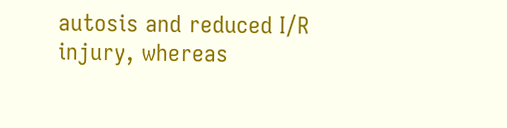autosis and reduced I/R injury, whereas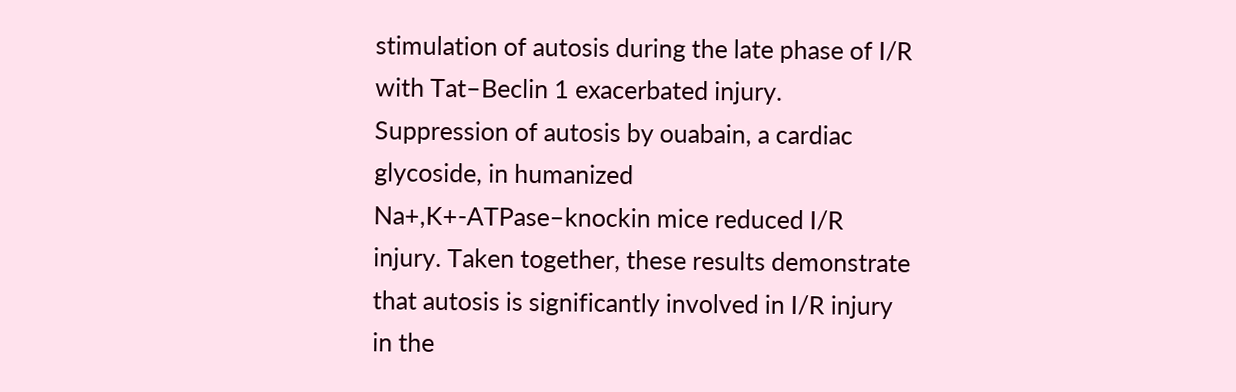stimulation of autosis during the late phase of I/R with Tat–Beclin 1 exacerbated injury. Suppression of autosis by ouabain, a cardiac glycoside, in humanized Na+,K+-ATPase–knockin mice reduced I/R injury. Taken together, these results demonstrate that autosis is significantly involved in I/R injury in the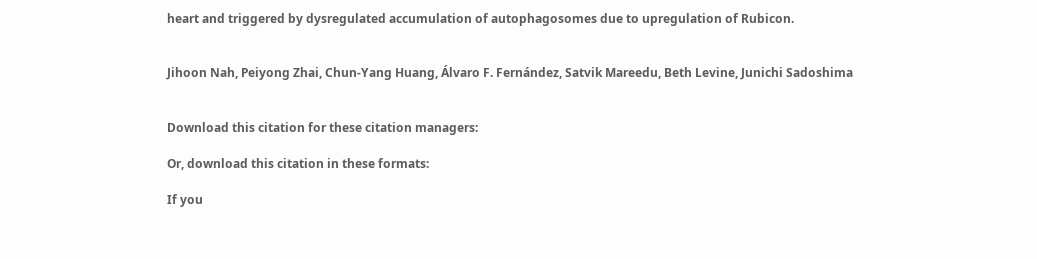heart and triggered by dysregulated accumulation of autophagosomes due to upregulation of Rubicon.


Jihoon Nah, Peiyong Zhai, Chun-Yang Huang, Álvaro F. Fernández, Satvik Mareedu, Beth Levine, Junichi Sadoshima


Download this citation for these citation managers:

Or, download this citation in these formats:

If you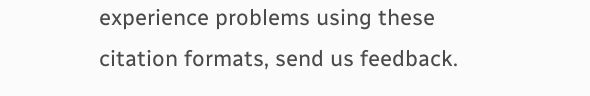experience problems using these citation formats, send us feedback.